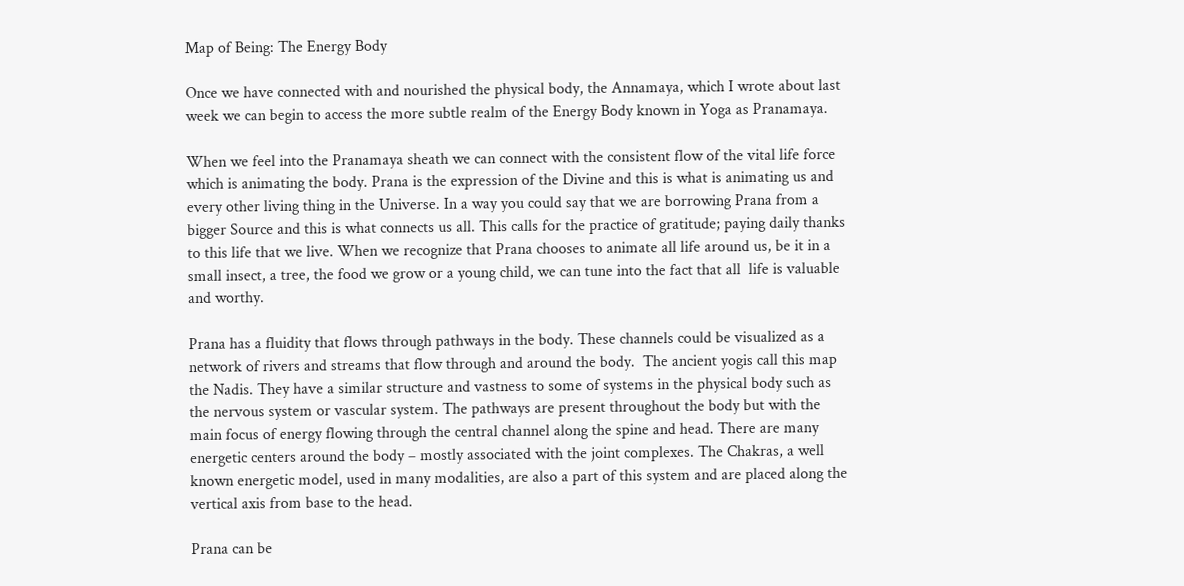Map of Being: The Energy Body

Once we have connected with and nourished the physical body, the Annamaya, which I wrote about last week we can begin to access the more subtle realm of the Energy Body known in Yoga as Pranamaya.

When we feel into the Pranamaya sheath we can connect with the consistent flow of the vital life force which is animating the body. Prana is the expression of the Divine and this is what is animating us and every other living thing in the Universe. In a way you could say that we are borrowing Prana from a bigger Source and this is what connects us all. This calls for the practice of gratitude; paying daily thanks to this life that we live. When we recognize that Prana chooses to animate all life around us, be it in a small insect, a tree, the food we grow or a young child, we can tune into the fact that all  life is valuable and worthy.

Prana has a fluidity that flows through pathways in the body. These channels could be visualized as a network of rivers and streams that flow through and around the body.  The ancient yogis call this map the Nadis. They have a similar structure and vastness to some of systems in the physical body such as the nervous system or vascular system. The pathways are present throughout the body but with the main focus of energy flowing through the central channel along the spine and head. There are many energetic centers around the body – mostly associated with the joint complexes. The Chakras, a well known energetic model, used in many modalities, are also a part of this system and are placed along the vertical axis from base to the head.

Prana can be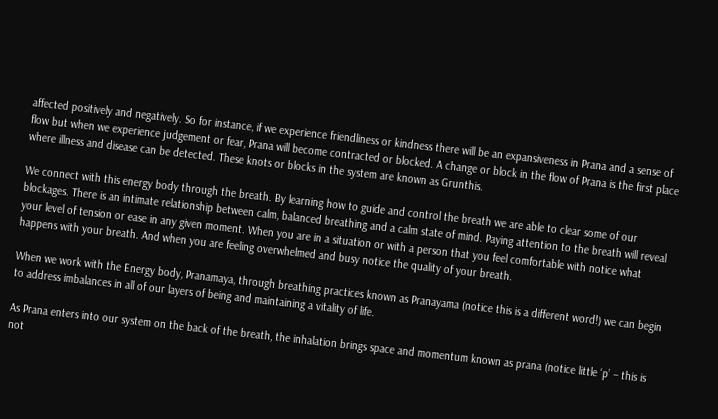affected positively and negatively. So for instance, if we experience friendliness or kindness there will be an expansiveness in Prana and a sense of flow but when we experience judgement or fear, Prana will become contracted or blocked. A change or block in the flow of Prana is the first place where illness and disease can be detected. These knots or blocks in the system are known as Grunthis.

We connect with this energy body through the breath. By learning how to guide and control the breath we are able to clear some of our blockages. There is an intimate relationship between calm, balanced breathing and a calm state of mind. Paying attention to the breath will reveal your level of tension or ease in any given moment. When you are in a situation or with a person that you feel comfortable with notice what happens with your breath. And when you are feeling overwhelmed and busy notice the quality of your breath.

When we work with the Energy body, Pranamaya, through breathing practices known as Pranayama (notice this is a different word!) we can begin to address imbalances in all of our layers of being and maintaining a vitality of life.

As Prana enters into our system on the back of the breath, the inhalation brings space and momentum known as prana (notice little ‘p’ – this is not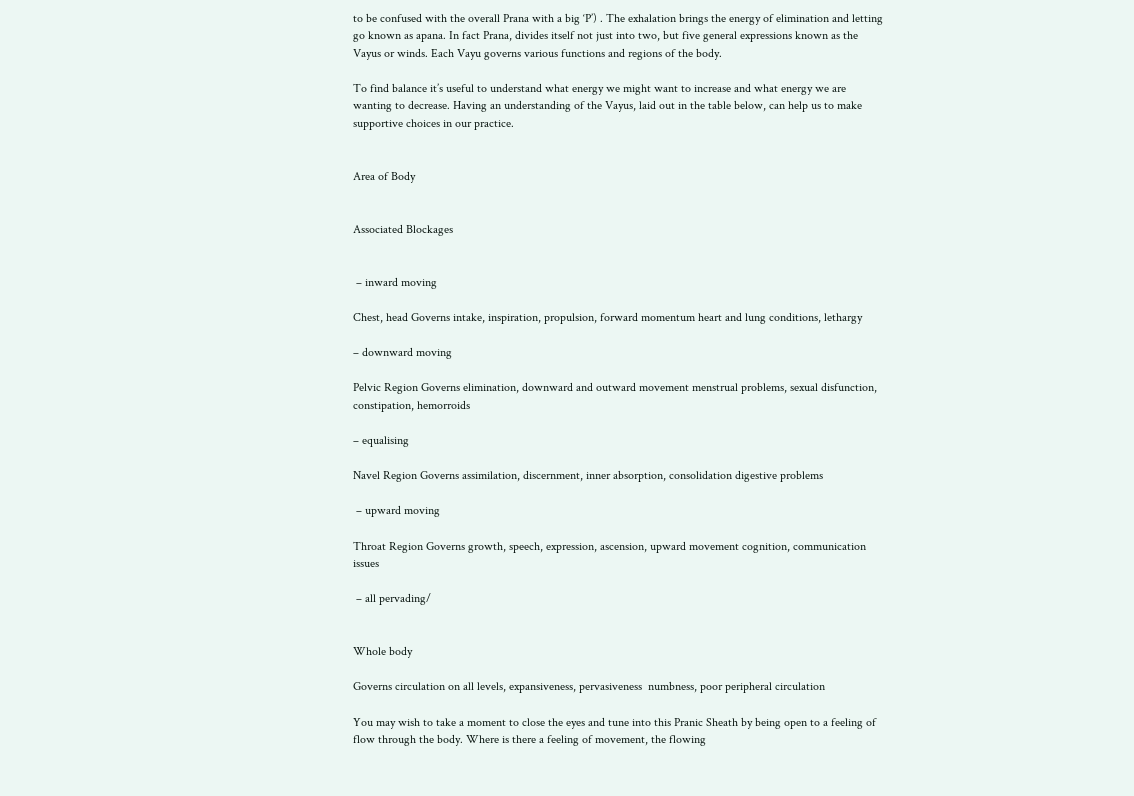to be confused with the overall Prana with a big ‘P’) . The exhalation brings the energy of elimination and letting go known as apana. In fact Prana, divides itself not just into two, but five general expressions known as the Vayus or winds. Each Vayu governs various functions and regions of the body.

To find balance it’s useful to understand what energy we might want to increase and what energy we are wanting to decrease. Having an understanding of the Vayus, laid out in the table below, can help us to make supportive choices in our practice.


Area of Body


Associated Blockages


 – inward moving

Chest, head Governs intake, inspiration, propulsion, forward momentum heart and lung conditions, lethargy

– downward moving

Pelvic Region Governs elimination, downward and outward movement menstrual problems, sexual disfunction, constipation, hemorroids

– equalising

Navel Region Governs assimilation, discernment, inner absorption, consolidation digestive problems

 – upward moving

Throat Region Governs growth, speech, expression, ascension, upward movement cognition, communication issues

 – all pervading/


Whole body

Governs circulation on all levels, expansiveness, pervasiveness  numbness, poor peripheral circulation

You may wish to take a moment to close the eyes and tune into this Pranic Sheath by being open to a feeling of flow through the body. Where is there a feeling of movement, the flowing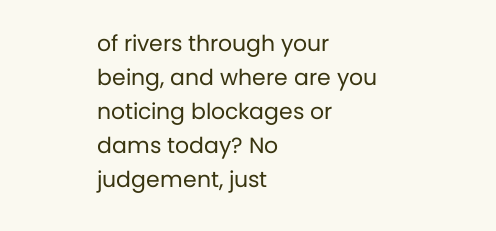of rivers through your being, and where are you noticing blockages or dams today? No judgement, just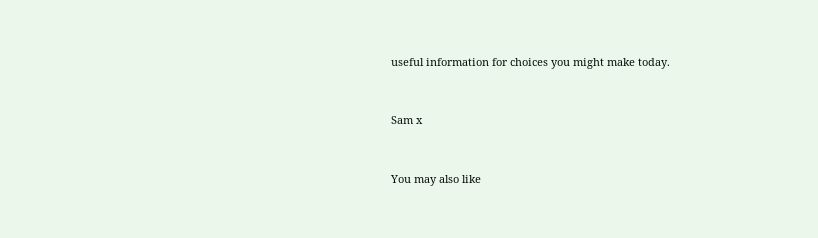useful information for choices you might make today.


Sam x


You may also like